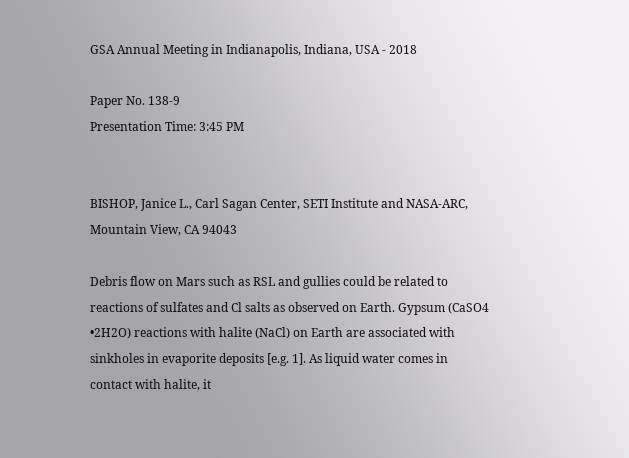GSA Annual Meeting in Indianapolis, Indiana, USA - 2018

Paper No. 138-9
Presentation Time: 3:45 PM


BISHOP, Janice L., Carl Sagan Center, SETI Institute and NASA-ARC, Mountain View, CA 94043

Debris flow on Mars such as RSL and gullies could be related to reactions of sulfates and Cl salts as observed on Earth. Gypsum (CaSO4 •2H2O) reactions with halite (NaCl) on Earth are associated with sinkholes in evaporite deposits [e.g. 1]. As liquid water comes in contact with halite, it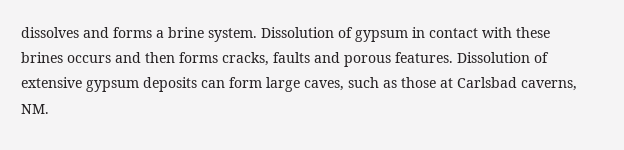dissolves and forms a brine system. Dissolution of gypsum in contact with these brines occurs and then forms cracks, faults and porous features. Dissolution of extensive gypsum deposits can form large caves, such as those at Carlsbad caverns, NM.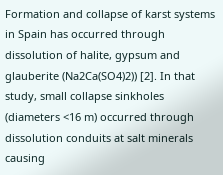Formation and collapse of karst systems in Spain has occurred through dissolution of halite, gypsum and glauberite (Na2Ca(SO4)2)) [2]. In that study, small collapse sinkholes (diameters <16 m) occurred through dissolution conduits at salt minerals causing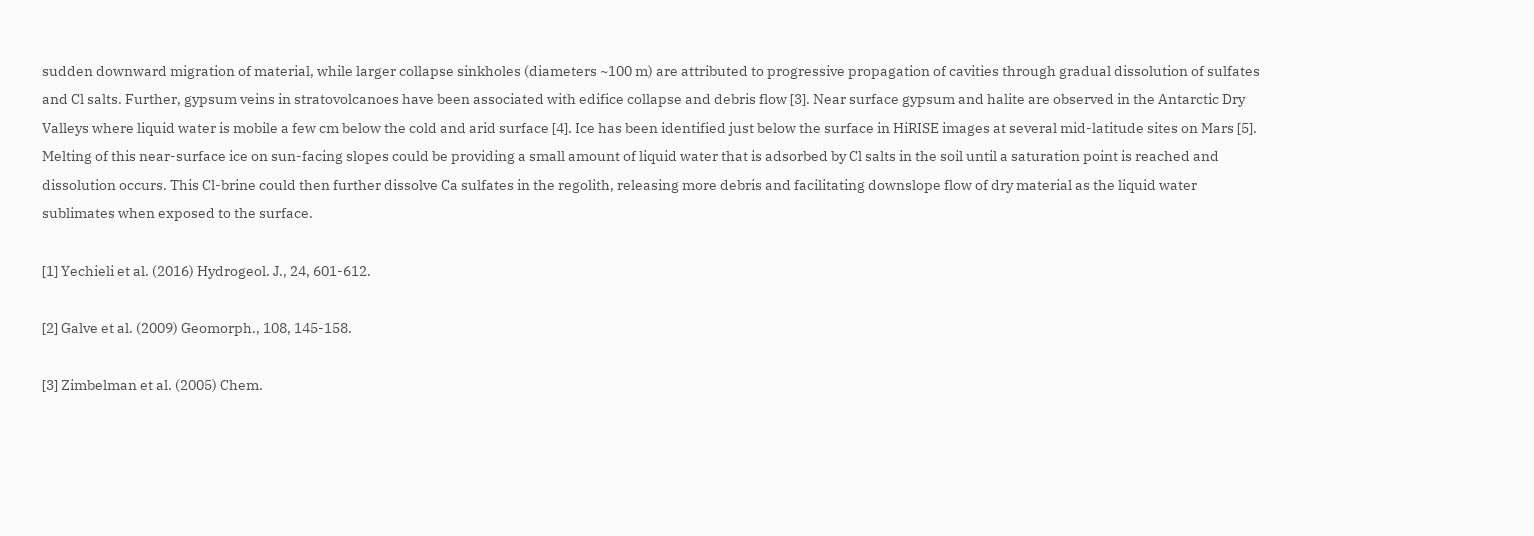sudden downward migration of material, while larger collapse sinkholes (diameters ~100 m) are attributed to progressive propagation of cavities through gradual dissolution of sulfates and Cl salts. Further, gypsum veins in stratovolcanoes have been associated with edifice collapse and debris flow [3]. Near surface gypsum and halite are observed in the Antarctic Dry Valleys where liquid water is mobile a few cm below the cold and arid surface [4]. Ice has been identified just below the surface in HiRISE images at several mid-latitude sites on Mars [5]. Melting of this near-surface ice on sun-facing slopes could be providing a small amount of liquid water that is adsorbed by Cl salts in the soil until a saturation point is reached and dissolution occurs. This Cl-brine could then further dissolve Ca sulfates in the regolith, releasing more debris and facilitating downslope flow of dry material as the liquid water sublimates when exposed to the surface.

[1] Yechieli et al. (2016) Hydrogeol. J., 24, 601-612.

[2] Galve et al. (2009) Geomorph., 108, 145-158.

[3] Zimbelman et al. (2005) Chem.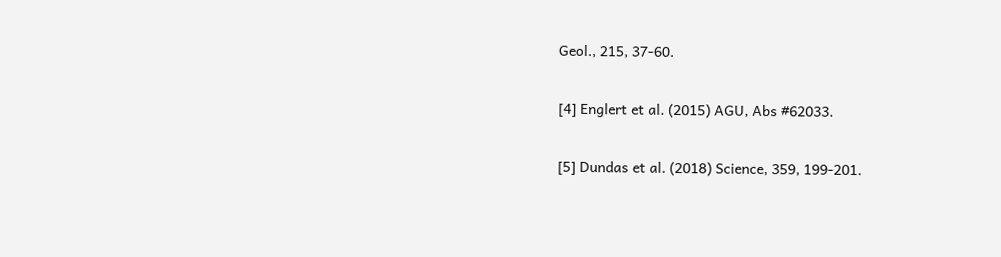Geol., 215, 37-60.

[4] Englert et al. (2015) AGU, Abs #62033.

[5] Dundas et al. (2018) Science, 359, 199-201.